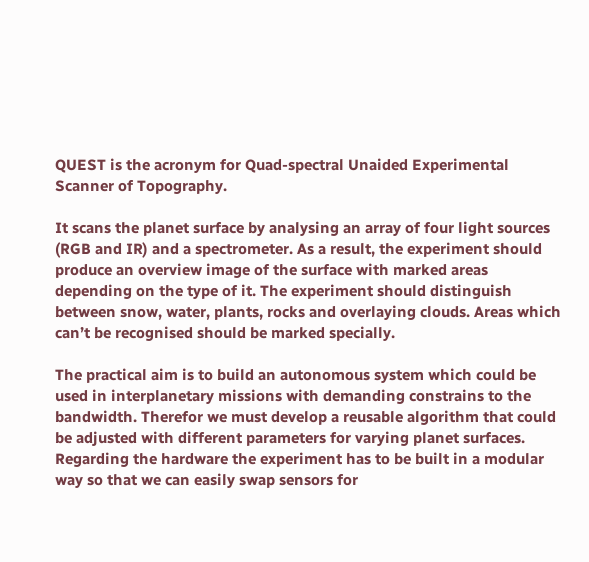QUEST is the acronym for Quad-spectral Unaided Experimental Scanner of Topography.

It scans the planet surface by analysing an array of four light sources (RGB and IR) and a spectrometer. As a result, the experiment should produce an overview image of the surface with marked areas depending on the type of it. The experiment should distinguish between snow, water, plants, rocks and overlaying clouds. Areas which can’t be recognised should be marked specially.

The practical aim is to build an autonomous system which could be used in interplanetary missions with demanding constrains to the bandwidth. Therefor we must develop a reusable algorithm that could be adjusted with different parameters for varying planet surfaces. Regarding the hardware the experiment has to be built in a modular way so that we can easily swap sensors for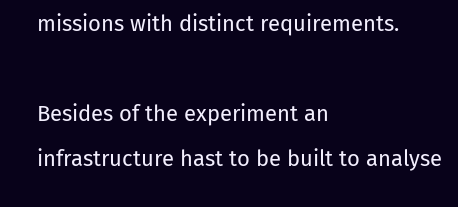missions with distinct requirements.

Besides of the experiment an infrastructure hast to be built to analyse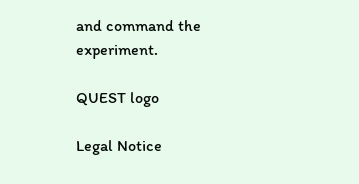and command the experiment.

QUEST logo

Legal Notice